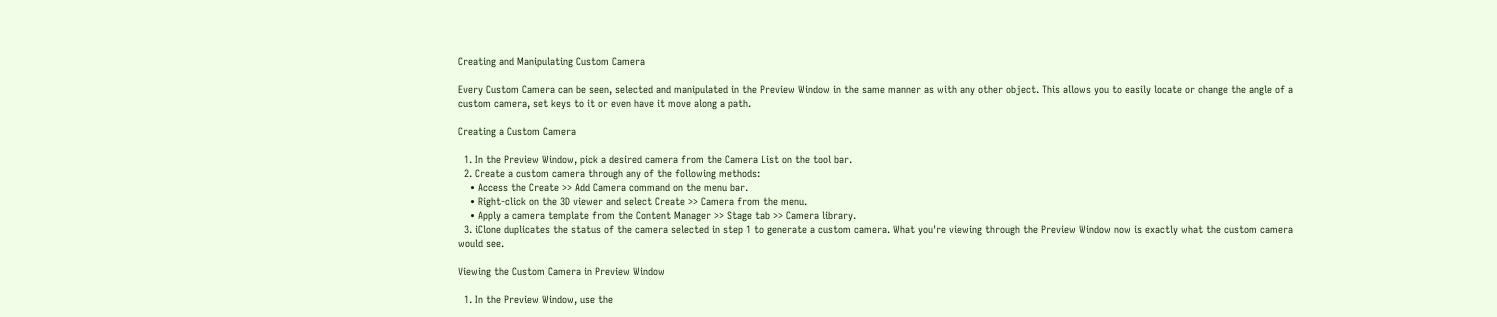Creating and Manipulating Custom Camera

Every Custom Camera can be seen, selected and manipulated in the Preview Window in the same manner as with any other object. This allows you to easily locate or change the angle of a custom camera, set keys to it or even have it move along a path.

Creating a Custom Camera

  1. In the Preview Window, pick a desired camera from the Camera List on the tool bar.
  2. Create a custom camera through any of the following methods:
    • Access the Create >> Add Camera command on the menu bar.
    • Right-click on the 3D viewer and select Create >> Camera from the menu.
    • Apply a camera template from the Content Manager >> Stage tab >> Camera library.
  3. iClone duplicates the status of the camera selected in step 1 to generate a custom camera. What you're viewing through the Preview Window now is exactly what the custom camera would see.

Viewing the Custom Camera in Preview Window

  1. In the Preview Window, use the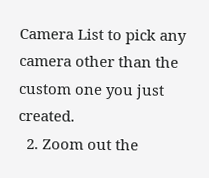Camera List to pick any camera other than the custom one you just created.
  2. Zoom out the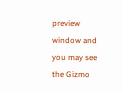preview window and you may see the Gizmo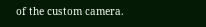of the custom camera.